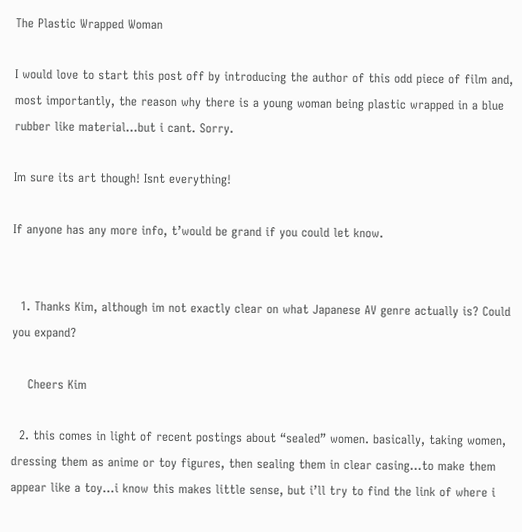The Plastic Wrapped Woman

I would love to start this post off by introducing the author of this odd piece of film and, most importantly, the reason why there is a young woman being plastic wrapped in a blue rubber like material…but i cant. Sorry.

Im sure its art though! Isnt everything!

If anyone has any more info, t’would be grand if you could let know.


  1. Thanks Kim, although im not exactly clear on what Japanese AV genre actually is? Could you expand?

    Cheers Kim

  2. this comes in light of recent postings about “sealed” women. basically, taking women, dressing them as anime or toy figures, then sealing them in clear casing…to make them appear like a toy…i know this makes little sense, but i’ll try to find the link of where i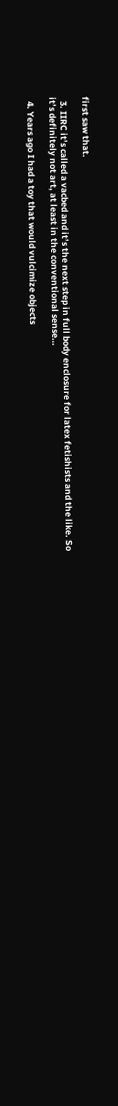first saw that.

  3. IIRC it’s called a vacbed and it’s the next step in full body enclosure for latex fetishists and the like. So it’s definitely not art, at least in the conventional sense…

  4. Years ago I had a toy that would vulcimize objects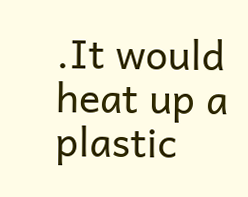.It would heat up a plastic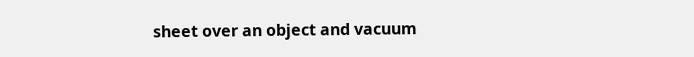sheet over an object and vacuum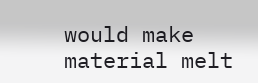would make material melt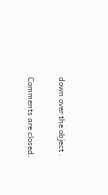down over the object .

Comments are closed.